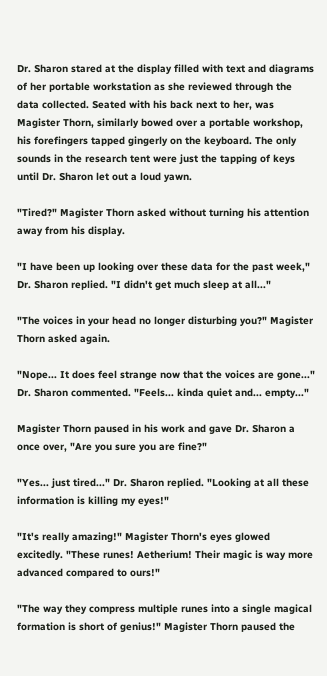Dr. Sharon stared at the display filled with text and diagrams of her portable workstation as she reviewed through the data collected. Seated with his back next to her, was Magister Thorn, similarly bowed over a portable workshop, his forefingers tapped gingerly on the keyboard. The only sounds in the research tent were just the tapping of keys until Dr. Sharon let out a loud yawn.

"Tired?" Magister Thorn asked without turning his attention away from his display.

"I have been up looking over these data for the past week," Dr. Sharon replied. "I didn't get much sleep at all..."

"The voices in your head no longer disturbing you?" Magister Thorn asked again.

"Nope... It does feel strange now that the voices are gone..." Dr. Sharon commented. "Feels... kinda quiet and... empty..."

Magister Thorn paused in his work and gave Dr. Sharon a once over, "Are you sure you are fine?"

"Yes... just tired..." Dr. Sharon replied. "Looking at all these information is killing my eyes!"

"It's really amazing!" Magister Thorn's eyes glowed excitedly. "These runes! Aetherium! Their magic is way more advanced compared to ours!"

"The way they compress multiple runes into a single magical formation is short of genius!" Magister Thorn paused the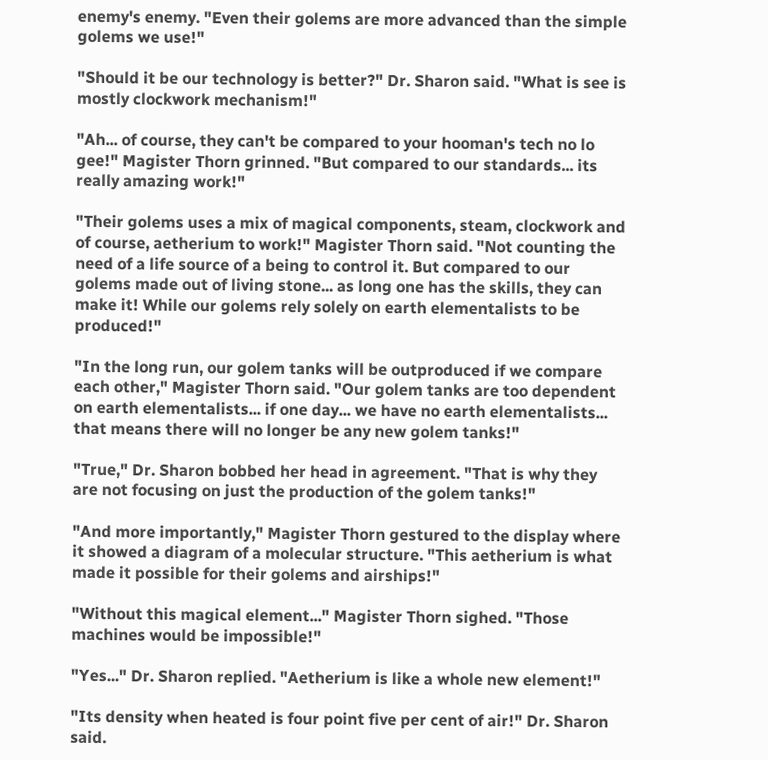enemy's enemy. "Even their golems are more advanced than the simple golems we use!"

"Should it be our technology is better?" Dr. Sharon said. "What is see is mostly clockwork mechanism!"

"Ah... of course, they can't be compared to your hooman's tech no lo gee!" Magister Thorn grinned. "But compared to our standards... its really amazing work!"

"Their golems uses a mix of magical components, steam, clockwork and of course, aetherium to work!" Magister Thorn said. "Not counting the need of a life source of a being to control it. But compared to our golems made out of living stone... as long one has the skills, they can make it! While our golems rely solely on earth elementalists to be produced!"

"In the long run, our golem tanks will be outproduced if we compare each other," Magister Thorn said. "Our golem tanks are too dependent on earth elementalists... if one day... we have no earth elementalists... that means there will no longer be any new golem tanks!"

"True," Dr. Sharon bobbed her head in agreement. "That is why they are not focusing on just the production of the golem tanks!"

"And more importantly," Magister Thorn gestured to the display where it showed a diagram of a molecular structure. "This aetherium is what made it possible for their golems and airships!"

"Without this magical element..." Magister Thorn sighed. "Those machines would be impossible!"

"Yes..." Dr. Sharon replied. "Aetherium is like a whole new element!"

"Its density when heated is four point five per cent of air!" Dr. Sharon said.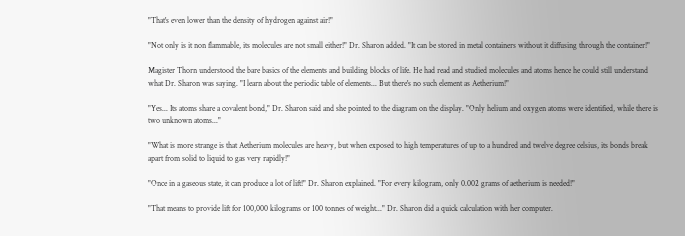"That's even lower than the density of hydrogen against air!"

"Not only is it non flammable, its molecules are not small either!" Dr. Sharon added. "It can be stored in metal containers without it diffusing through the container!"

Magister Thorn understood the bare basics of the elements and building blocks of life. He had read and studied molecules and atoms hence he could still understand what Dr. Sharon was saying. "I learn about the periodic table of elements... But there's no such element as Aetherium!"

"Yes... Its atoms share a covalent bond," Dr. Sharon said and she pointed to the diagram on the display. "Only helium and oxygen atoms were identified, while there is two unknown atoms..."

"What is more strange is that Aetherium molecules are heavy, but when exposed to high temperatures of up to a hundred and twelve degree celsius, its bonds break apart from solid to liquid to gas very rapidly!"

"Once in a gaseous state, it can produce a lot of lift!" Dr. Sharon explained. "For every kilogram, only 0.002 grams of aetherium is needed!"

"That means to provide lift for 100,000 kilograms or 100 tonnes of weight..." Dr. Sharon did a quick calculation with her computer.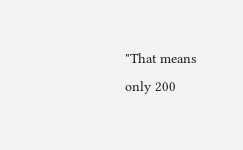"That means only 200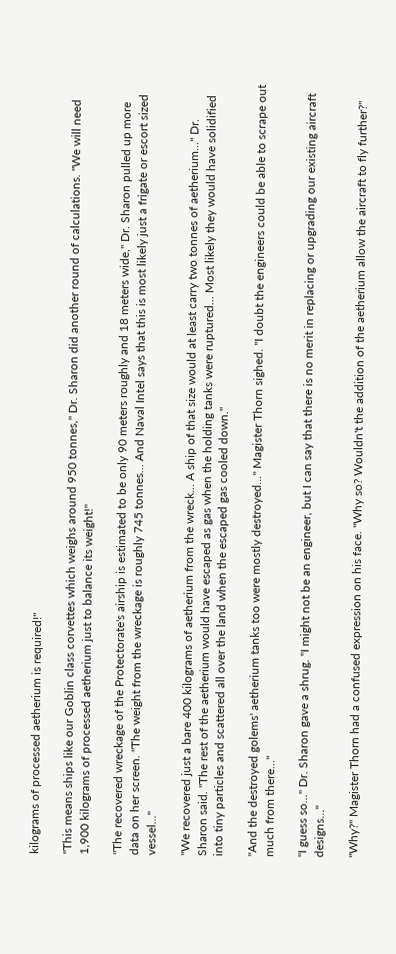kilograms of processed aetherium is required!"

"This means ships like our Goblin class corvettes which weighs around 950 tonnes," Dr. Sharon did another round of calculations. "We will need 1,900 kilograms of processed aetherium just to balance its weight!"

"The recovered wreckage of the Protectorate's airship is estimated to be only 90 meters roughly and 18 meters wide," Dr. Sharon pulled up more data on her screen. "The weight from the wreckage is roughly 745 tonnes... And Naval Intel says that this is most likely just a frigate or escort sized vessel..."

"We recovered just a bare 400 kilograms of aetherium from the wreck... A ship of that size would at least carry two tonnes of aetherium..." Dr. Sharon said. "The rest of the aetherium would have escaped as gas when the holding tanks were ruptured... Most likely they would have solidified into tiny particles and scattered all over the land when the escaped gas cooled down."

"And the destroyed golems' aetherium tanks too were mostly destroyed..." Magister Thorn sighed. "I doubt the engineers could be able to scrape out much from there..."

"I guess so..." Dr. Sharon gave a shrug. "I might not be an engineer, but I can say that there is no merit in replacing or upgrading our existing aircraft designs..."

"Why?" Magister Thorn had a confused expression on his face. "Why so? Wouldn't the addition of the aetherium allow the aircraft to fly further?"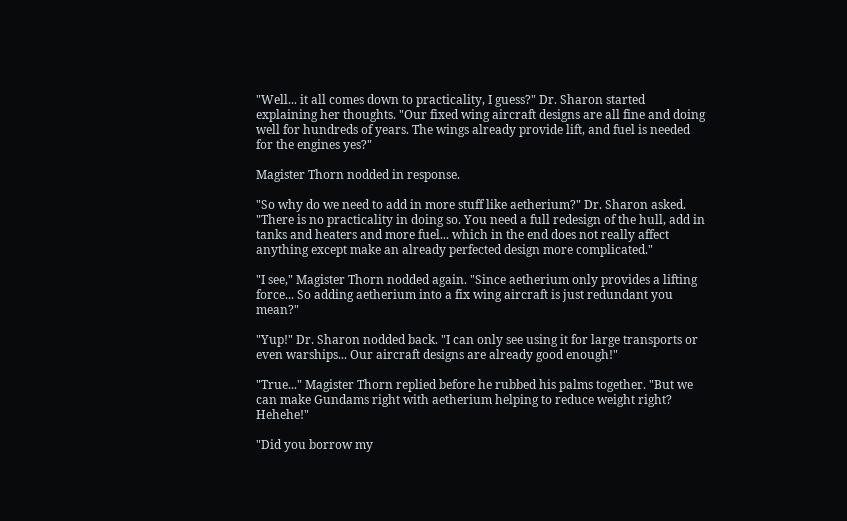"Well... it all comes down to practicality, I guess?" Dr. Sharon started explaining her thoughts. "Our fixed wing aircraft designs are all fine and doing well for hundreds of years. The wings already provide lift, and fuel is needed for the engines yes?"

Magister Thorn nodded in response.

"So why do we need to add in more stuff like aetherium?" Dr. Sharon asked. "There is no practicality in doing so. You need a full redesign of the hull, add in tanks and heaters and more fuel... which in the end does not really affect anything except make an already perfected design more complicated."

"I see," Magister Thorn nodded again. "Since aetherium only provides a lifting force... So adding aetherium into a fix wing aircraft is just redundant you mean?"

"Yup!" Dr. Sharon nodded back. "I can only see using it for large transports or even warships... Our aircraft designs are already good enough!"

"True..." Magister Thorn replied before he rubbed his palms together. "But we can make Gundams right with aetherium helping to reduce weight right? Hehehe!"

"Did you borrow my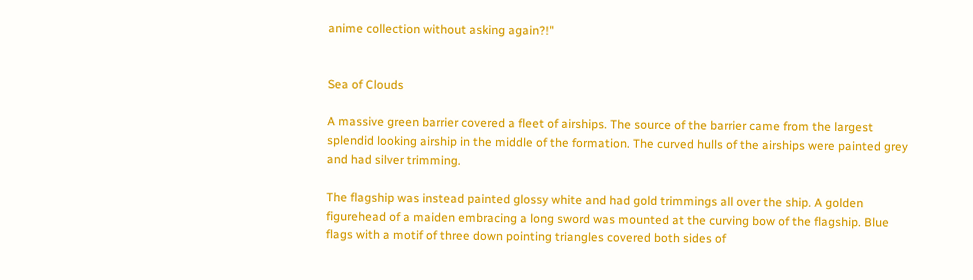anime collection without asking again?!"


Sea of Clouds

A massive green barrier covered a fleet of airships. The source of the barrier came from the largest splendid looking airship in the middle of the formation. The curved hulls of the airships were painted grey and had silver trimming.

The flagship was instead painted glossy white and had gold trimmings all over the ship. A golden figurehead of a maiden embracing a long sword was mounted at the curving bow of the flagship. Blue flags with a motif of three down pointing triangles covered both sides of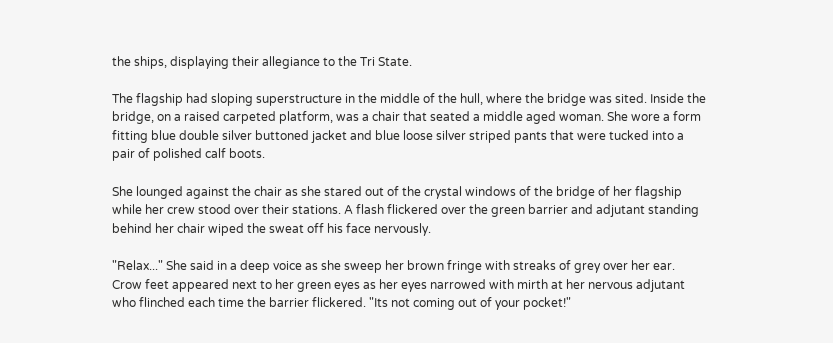the ships, displaying their allegiance to the Tri State.

The flagship had sloping superstructure in the middle of the hull, where the bridge was sited. Inside the bridge, on a raised carpeted platform, was a chair that seated a middle aged woman. She wore a form fitting blue double silver buttoned jacket and blue loose silver striped pants that were tucked into a pair of polished calf boots.

She lounged against the chair as she stared out of the crystal windows of the bridge of her flagship while her crew stood over their stations. A flash flickered over the green barrier and adjutant standing behind her chair wiped the sweat off his face nervously.

"Relax..." She said in a deep voice as she sweep her brown fringe with streaks of grey over her ear. Crow feet appeared next to her green eyes as her eyes narrowed with mirth at her nervous adjutant who flinched each time the barrier flickered. "Its not coming out of your pocket!"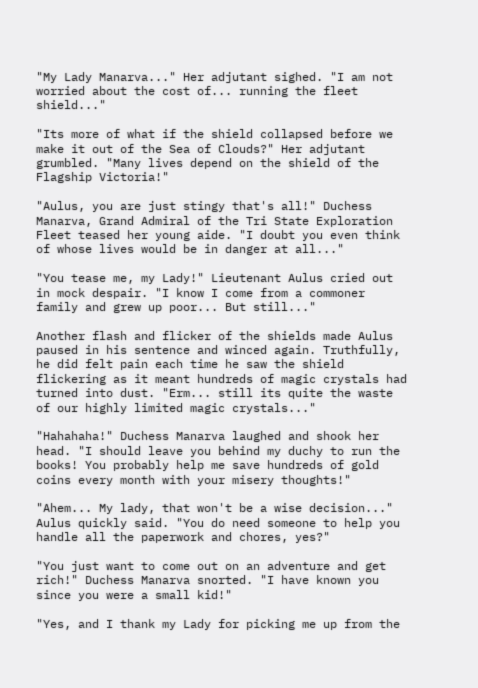"My Lady Manarva..." Her adjutant sighed. "I am not worried about the cost of... running the fleet shield..."

"Its more of what if the shield collapsed before we make it out of the Sea of Clouds?" Her adjutant grumbled. "Many lives depend on the shield of the Flagship Victoria!"

"Aulus, you are just stingy that's all!" Duchess Manarva, Grand Admiral of the Tri State Exploration Fleet teased her young aide. "I doubt you even think of whose lives would be in danger at all..."

"You tease me, my Lady!" Lieutenant Aulus cried out in mock despair. "I know I come from a commoner family and grew up poor... But still..."

Another flash and flicker of the shields made Aulus paused in his sentence and winced again. Truthfully, he did felt pain each time he saw the shield flickering as it meant hundreds of magic crystals had turned into dust. "Erm... still its quite the waste of our highly limited magic crystals..."

"Hahahaha!" Duchess Manarva laughed and shook her head. "I should leave you behind my duchy to run the books! You probably help me save hundreds of gold coins every month with your misery thoughts!"

"Ahem... My lady, that won't be a wise decision..." Aulus quickly said. "You do need someone to help you handle all the paperwork and chores, yes?"

"You just want to come out on an adventure and get rich!" Duchess Manarva snorted. "I have known you since you were a small kid!"

"Yes, and I thank my Lady for picking me up from the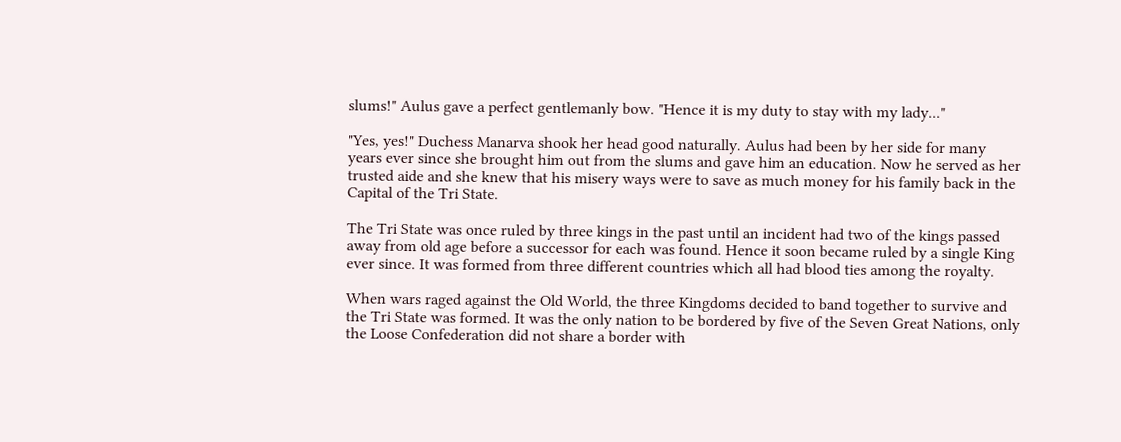slums!" Aulus gave a perfect gentlemanly bow. "Hence it is my duty to stay with my lady..."

"Yes, yes!" Duchess Manarva shook her head good naturally. Aulus had been by her side for many years ever since she brought him out from the slums and gave him an education. Now he served as her trusted aide and she knew that his misery ways were to save as much money for his family back in the Capital of the Tri State.

The Tri State was once ruled by three kings in the past until an incident had two of the kings passed away from old age before a successor for each was found. Hence it soon became ruled by a single King ever since. It was formed from three different countries which all had blood ties among the royalty.

When wars raged against the Old World, the three Kingdoms decided to band together to survive and the Tri State was formed. It was the only nation to be bordered by five of the Seven Great Nations, only the Loose Confederation did not share a border with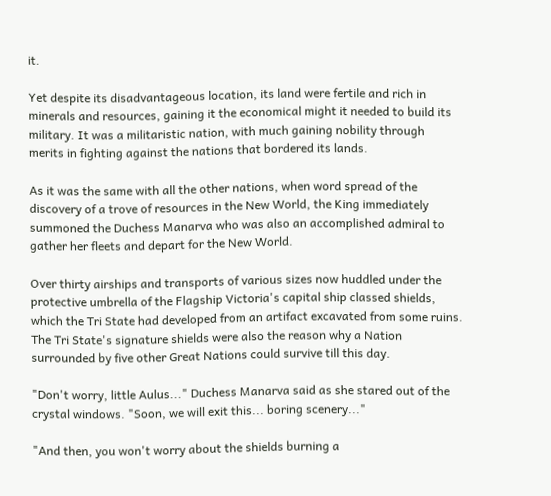it.

Yet despite its disadvantageous location, its land were fertile and rich in minerals and resources, gaining it the economical might it needed to build its military. It was a militaristic nation, with much gaining nobility through merits in fighting against the nations that bordered its lands.

As it was the same with all the other nations, when word spread of the discovery of a trove of resources in the New World, the King immediately summoned the Duchess Manarva who was also an accomplished admiral to gather her fleets and depart for the New World.

Over thirty airships and transports of various sizes now huddled under the protective umbrella of the Flagship Victoria's capital ship classed shields, which the Tri State had developed from an artifact excavated from some ruins. The Tri State's signature shields were also the reason why a Nation surrounded by five other Great Nations could survive till this day.

"Don't worry, little Aulus..." Duchess Manarva said as she stared out of the crystal windows. "Soon, we will exit this... boring scenery..."

"And then, you won't worry about the shields burning a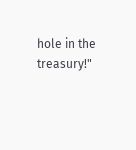hole in the treasury!"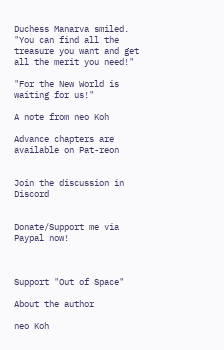Duchess Manarva smiled. "You can find all the treasure you want and get all the merit you need!"

"For the New World is waiting for us!"

A note from neo Koh

Advance chapters are available on Pat-reon


Join the discussion in Discord


Donate/Support me via Paypal now!



Support "Out of Space"

About the author

neo Koh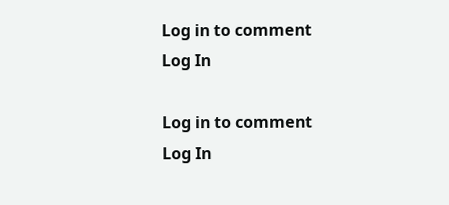Log in to comment
Log In

Log in to comment
Log In